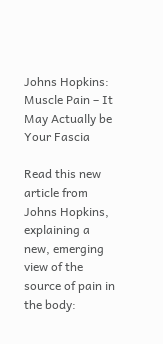Johns Hopkins: Muscle Pain – It May Actually be Your Fascia

Read this new article from Johns Hopkins, explaining a new, emerging view of the source of pain in the body: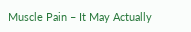Muscle Pain – It May Actually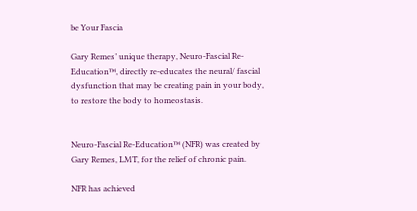be Your Fascia

Gary Remes’ unique therapy, Neuro-Fascial Re-Education™, directly re-educates the neural/ fascial dysfunction that may be creating pain in your body, to restore the body to homeostasis.


Neuro-Fascial Re-Education™ (NFR) was created by Gary Remes, LMT, for the relief of chronic pain.

NFR has achieved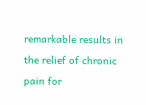remarkable results in the relief of chronic pain for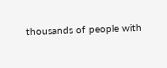thousands of people with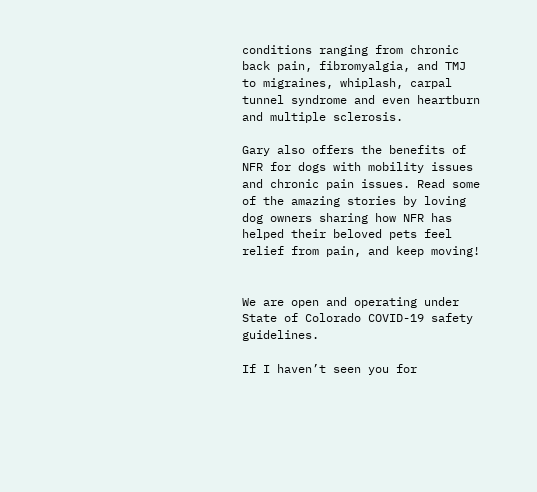conditions ranging from chronic back pain, fibromyalgia, and TMJ to migraines, whiplash, carpal tunnel syndrome and even heartburn and multiple sclerosis.

Gary also offers the benefits of NFR for dogs with mobility issues and chronic pain issues. Read some of the amazing stories by loving dog owners sharing how NFR has helped their beloved pets feel relief from pain, and keep moving!


We are open and operating under State of Colorado COVID-19 safety guidelines.

If I haven’t seen you for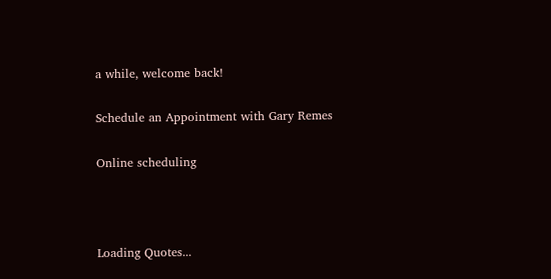a while, welcome back!

Schedule an Appointment with Gary Remes

Online scheduling



Loading Quotes...